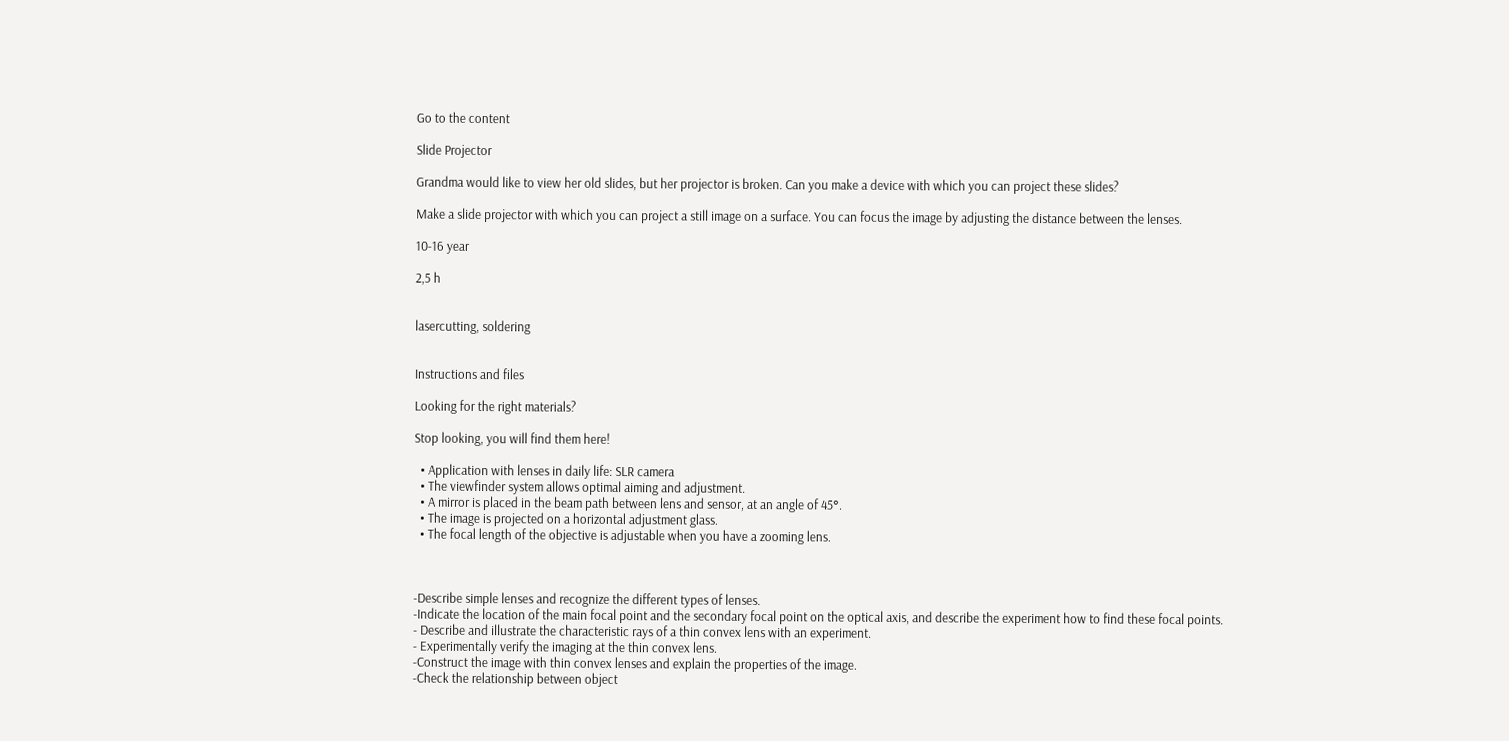Go to the content

Slide Projector

Grandma would like to view her old slides, but her projector is broken. Can you make a device with which you can project these slides?

Make a slide projector with which you can project a still image on a surface. You can focus the image by adjusting the distance between the lenses.

10-16 year

2,5 h


lasercutting, soldering


Instructions and files

Looking for the right materials?

Stop looking, you will find them here!

  • Application with lenses in daily life: SLR camera
  • The viewfinder system allows optimal aiming and adjustment.
  • A mirror is placed in the beam path between lens and sensor, at an angle of 45°.
  • The image is projected on a horizontal adjustment glass.
  • The focal length of the objective is adjustable when you have a zooming lens.



-Describe simple lenses and recognize the different types of lenses.
-Indicate the location of the main focal point and the secondary focal point on the optical axis, and describe the experiment how to find these focal points.
- Describe and illustrate the characteristic rays of a thin convex lens with an experiment.
- Experimentally verify the imaging at the thin convex lens.
-Construct the image with thin convex lenses and explain the properties of the image.
-Check the relationship between object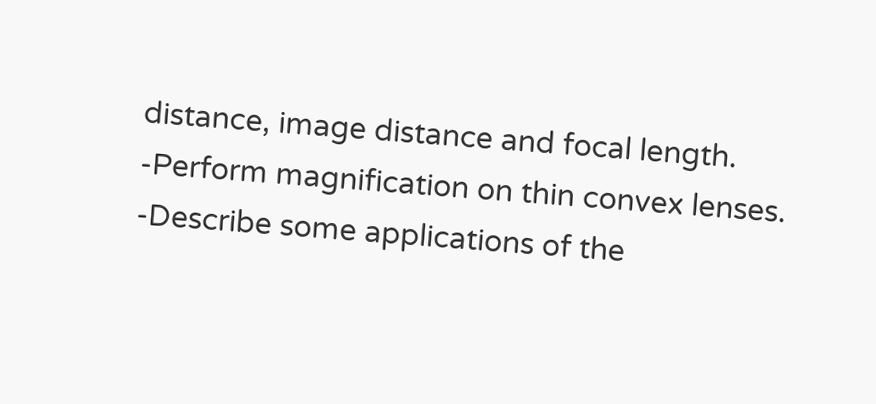distance, image distance and focal length.
-Perform magnification on thin convex lenses.
-Describe some applications of the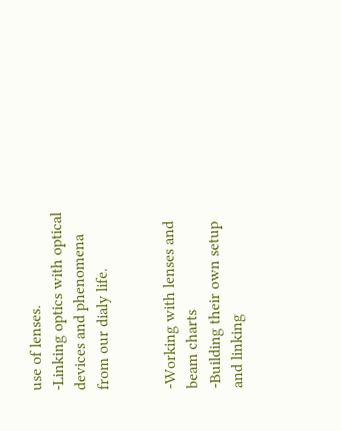use of lenses.
-Linking optics with optical devices and phenomena from our dialy life.


-Working with lenses and beam charts
-Building their own setup and linking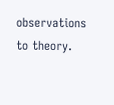observations to theory.